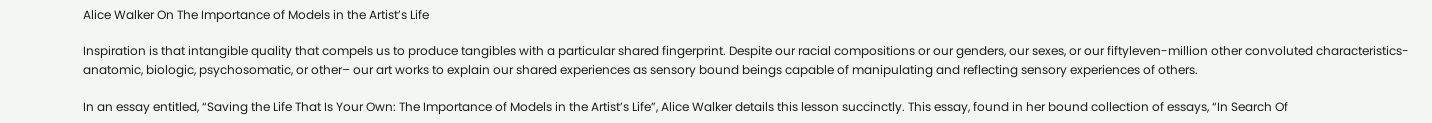Alice Walker On The Importance of Models in the Artist’s Life

Inspiration is that intangible quality that compels us to produce tangibles with a particular shared fingerprint. Despite our racial compositions or our genders, our sexes, or our fiftyleven-million other convoluted characteristics-anatomic, biologic, psychosomatic, or other– our art works to explain our shared experiences as sensory bound beings capable of manipulating and reflecting sensory experiences of others.

In an essay entitled, “Saving the Life That Is Your Own: The Importance of Models in the Artist’s Life”, Alice Walker details this lesson succinctly. This essay, found in her bound collection of essays, “In Search Of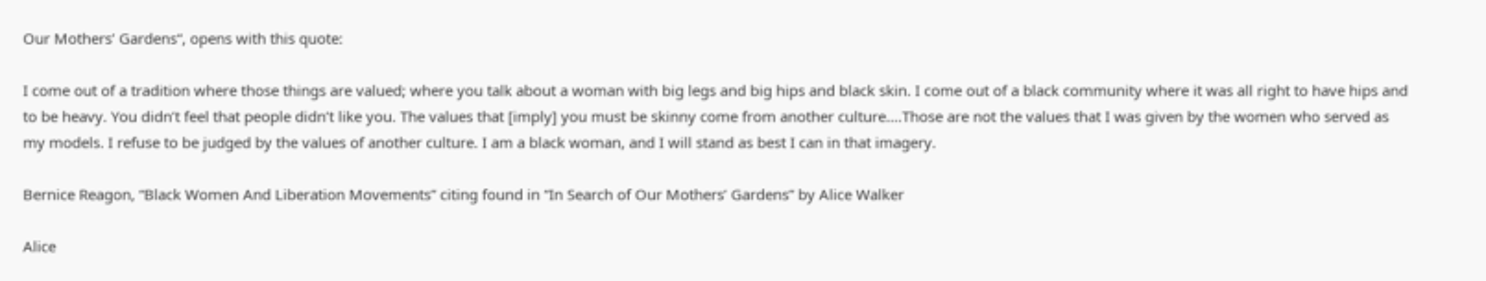Our Mothers’ Gardens“, opens with this quote:

I come out of a tradition where those things are valued; where you talk about a woman with big legs and big hips and black skin. I come out of a black community where it was all right to have hips and to be heavy. You didn’t feel that people didn’t like you. The values that [imply] you must be skinny come from another culture….Those are not the values that I was given by the women who served as my models. I refuse to be judged by the values of another culture. I am a black woman, and I will stand as best I can in that imagery.

Bernice Reagon, “Black Women And Liberation Movements” citing found in “In Search of Our Mothers’ Gardens” by Alice Walker

Alice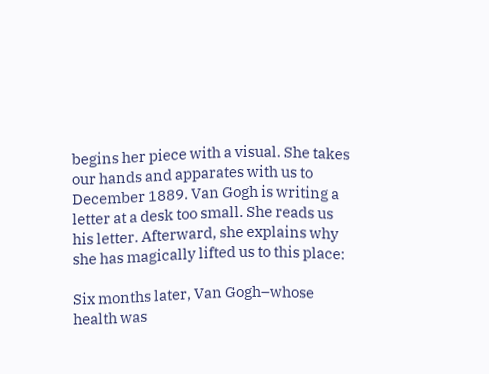begins her piece with a visual. She takes our hands and apparates with us to December 1889. Van Gogh is writing a letter at a desk too small. She reads us his letter. Afterward, she explains why she has magically lifted us to this place:

Six months later, Van Gogh–whose health was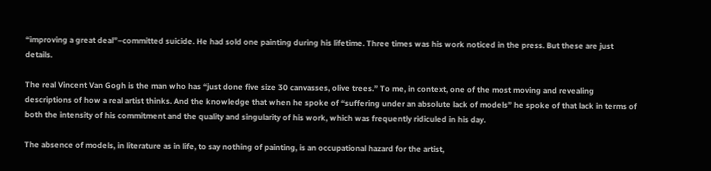“improving a great deal”–committed suicide. He had sold one painting during his lifetime. Three times was his work noticed in the press. But these are just details.

The real Vincent Van Gogh is the man who has “just done five size 30 canvasses, olive trees.” To me, in context, one of the most moving and revealing descriptions of how a real artist thinks. And the knowledge that when he spoke of “suffering under an absolute lack of models” he spoke of that lack in terms of both the intensity of his commitment and the quality and singularity of his work, which was frequently ridiculed in his day.

The absence of models, in literature as in life, to say nothing of painting, is an occupational hazard for the artist,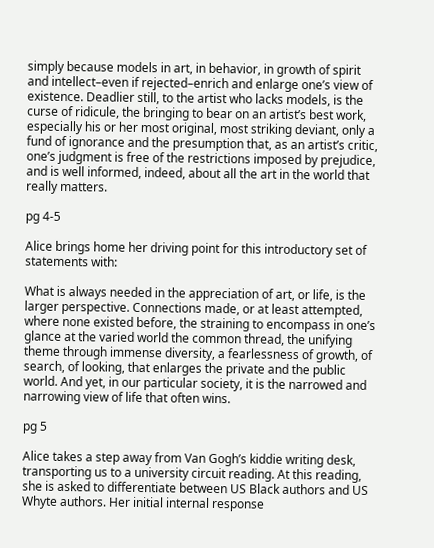simply because models in art, in behavior, in growth of spirit and intellect–even if rejected–enrich and enlarge one’s view of existence. Deadlier still, to the artist who lacks models, is the curse of ridicule, the bringing to bear on an artist’s best work, especially his or her most original, most striking deviant, only a fund of ignorance and the presumption that, as an artist’s critic, one’s judgment is free of the restrictions imposed by prejudice, and is well informed, indeed, about all the art in the world that really matters.

pg 4-5

Alice brings home her driving point for this introductory set of statements with:

What is always needed in the appreciation of art, or life, is the larger perspective. Connections made, or at least attempted, where none existed before, the straining to encompass in one’s glance at the varied world the common thread, the unifying theme through immense diversity, a fearlessness of growth, of search, of looking, that enlarges the private and the public world. And yet, in our particular society, it is the narrowed and narrowing view of life that often wins.

pg 5

Alice takes a step away from Van Gogh’s kiddie writing desk, transporting us to a university circuit reading. At this reading, she is asked to differentiate between US Black authors and US Whyte authors. Her initial internal response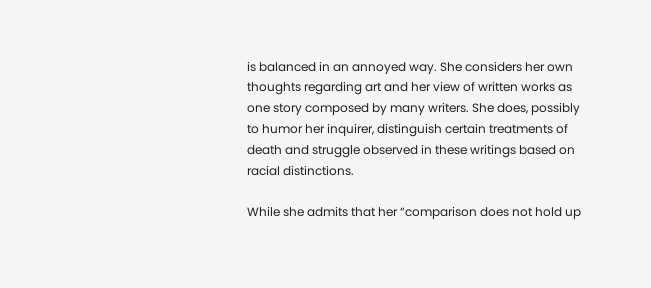is balanced in an annoyed way. She considers her own thoughts regarding art and her view of written works as one story composed by many writers. She does, possibly to humor her inquirer, distinguish certain treatments of death and struggle observed in these writings based on racial distinctions.

While she admits that her “comparison does not hold up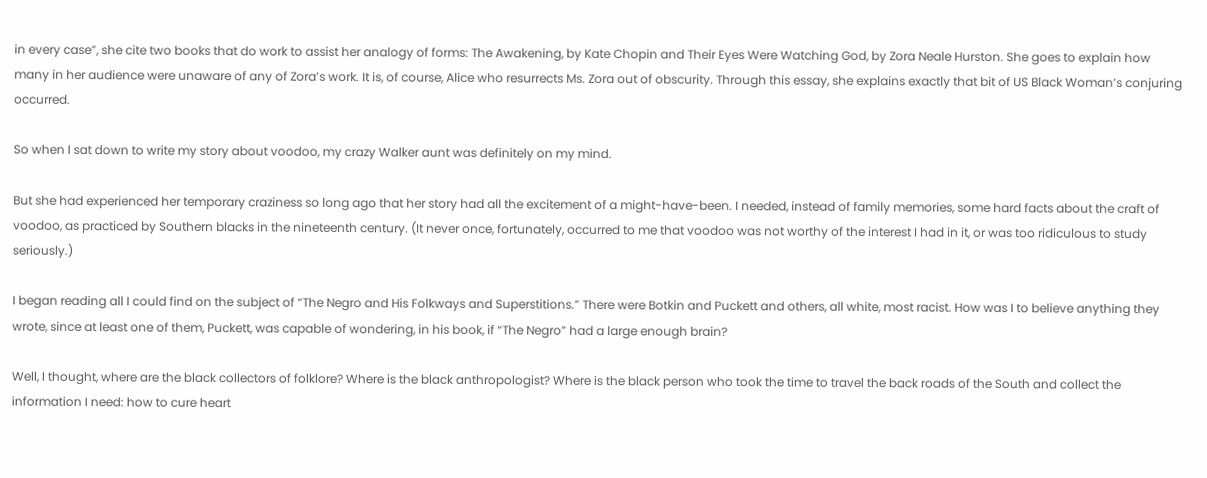in every case”, she cite two books that do work to assist her analogy of forms: The Awakening, by Kate Chopin and Their Eyes Were Watching God, by Zora Neale Hurston. She goes to explain how many in her audience were unaware of any of Zora’s work. It is, of course, Alice who resurrects Ms. Zora out of obscurity. Through this essay, she explains exactly that bit of US Black Woman’s conjuring occurred.

So when I sat down to write my story about voodoo, my crazy Walker aunt was definitely on my mind.

But she had experienced her temporary craziness so long ago that her story had all the excitement of a might-have-been. I needed, instead of family memories, some hard facts about the craft of voodoo, as practiced by Southern blacks in the nineteenth century. (It never once, fortunately, occurred to me that voodoo was not worthy of the interest I had in it, or was too ridiculous to study seriously.)

I began reading all I could find on the subject of “The Negro and His Folkways and Superstitions.” There were Botkin and Puckett and others, all white, most racist. How was I to believe anything they wrote, since at least one of them, Puckett, was capable of wondering, in his book, if “The Negro” had a large enough brain?

Well, I thought, where are the black collectors of folklore? Where is the black anthropologist? Where is the black person who took the time to travel the back roads of the South and collect the information I need: how to cure heart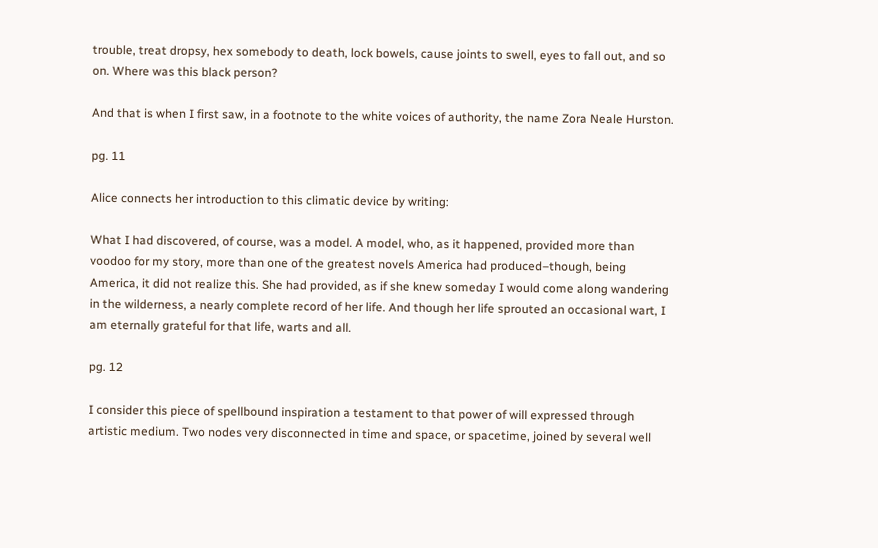trouble, treat dropsy, hex somebody to death, lock bowels, cause joints to swell, eyes to fall out, and so on. Where was this black person?

And that is when I first saw, in a footnote to the white voices of authority, the name Zora Neale Hurston.

pg. 11

Alice connects her introduction to this climatic device by writing:

What I had discovered, of course, was a model. A model, who, as it happened, provided more than voodoo for my story, more than one of the greatest novels America had produced–though, being America, it did not realize this. She had provided, as if she knew someday I would come along wandering in the wilderness, a nearly complete record of her life. And though her life sprouted an occasional wart, I am eternally grateful for that life, warts and all.

pg. 12

I consider this piece of spellbound inspiration a testament to that power of will expressed through artistic medium. Two nodes very disconnected in time and space, or spacetime, joined by several well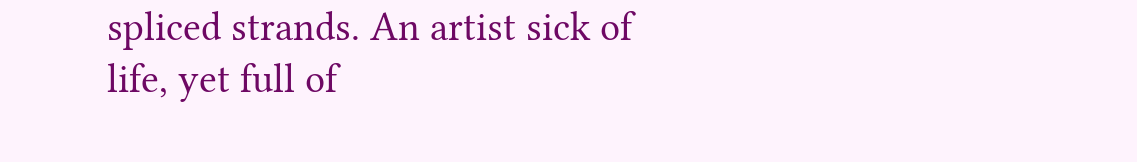spliced strands. An artist sick of life, yet full of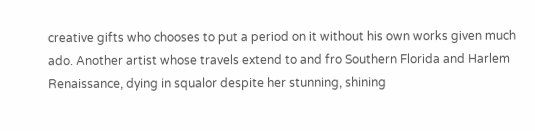creative gifts who chooses to put a period on it without his own works given much ado. Another artist whose travels extend to and fro Southern Florida and Harlem Renaissance, dying in squalor despite her stunning, shining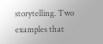storytelling. Two examples that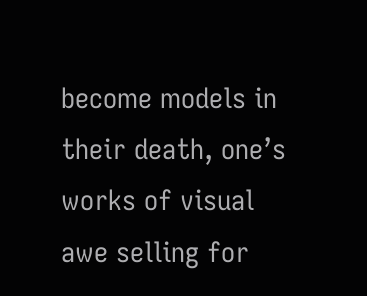become models in their death, one’s works of visual awe selling for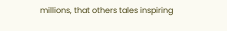millions, that others tales inspiring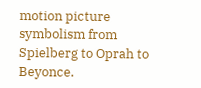motion picture symbolism from Spielberg to Oprah to Beyonce.